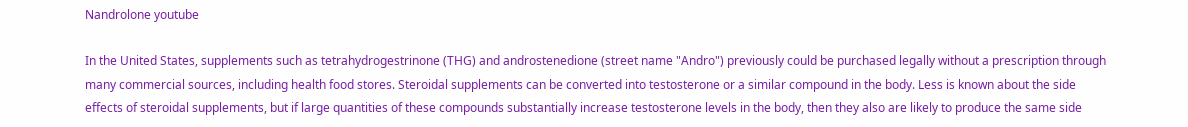Nandrolone youtube

In the United States, supplements such as tetrahydrogestrinone (THG) and androstenedione (street name "Andro") previously could be purchased legally without a prescription through many commercial sources, including health food stores. Steroidal supplements can be converted into testosterone or a similar compound in the body. Less is known about the side effects of steroidal supplements, but if large quantities of these compounds substantially increase testosterone levels in the body, then they also are likely to produce the same side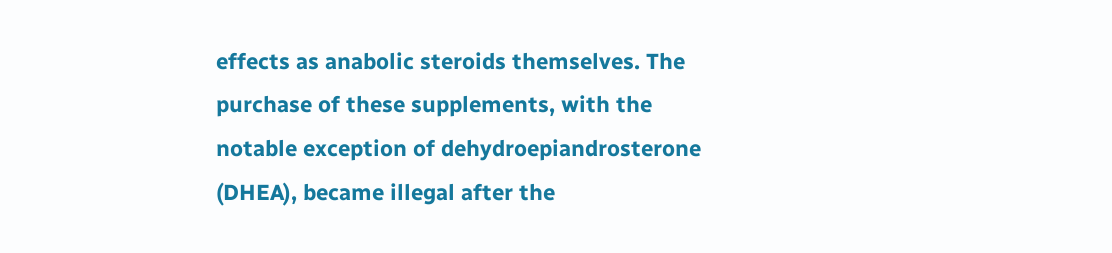effects as anabolic steroids themselves. The purchase of these supplements, with the notable exception of dehydroepiandrosterone (DHEA), became illegal after the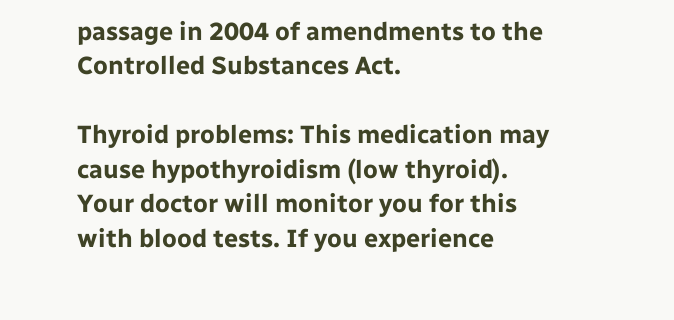passage in 2004 of amendments to the Controlled Substances Act.

Thyroid problems: This medication may cause hypothyroidism (low thyroid). Your doctor will monitor you for this with blood tests. If you experience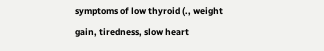symptoms of low thyroid (., weight gain, tiredness, slow heart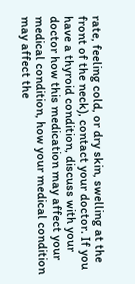rate, feeling cold, or dry skin, swelling at the front of the neck), contact your doctor. If you have a thyroid condition, discuss with your doctor how this medication may affect your medical condition, how your medical condition may affect the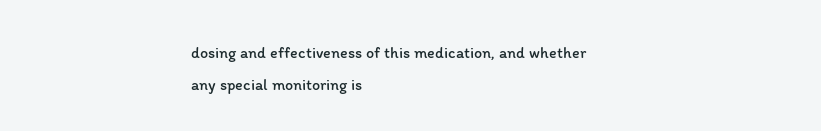dosing and effectiveness of this medication, and whether any special monitoring is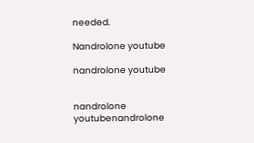needed.

Nandrolone youtube

nandrolone youtube


nandrolone youtubenandrolone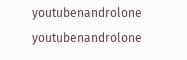youtubenandrolone youtubenandrolone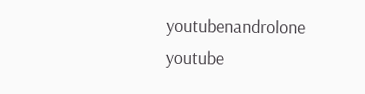youtubenandrolone youtube